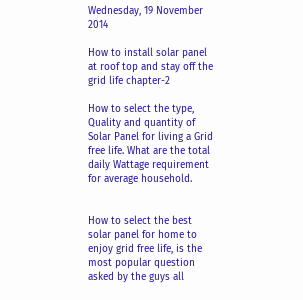Wednesday, 19 November 2014

How to install solar panel at roof top and stay off the grid life chapter-2

How to select the type, Quality and quantity of Solar Panel for living a Grid free life. What are the total daily Wattage requirement for average household.


How to select the best solar panel for home to enjoy grid free life, is the most popular question asked by the guys all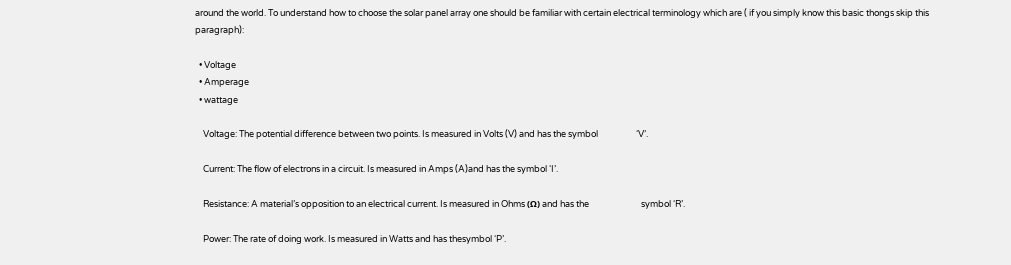around the world. To understand how to choose the solar panel array one should be familiar with certain electrical terminology which are ( if you simply know this basic thongs skip this paragraph):

  • Voltage
  • Amperage
  • wattage

    Voltage: The potential difference between two points. Is measured in Volts (V) and has the symbol                   ‘V’.

    Current: The flow of electrons in a circuit. Is measured in Amps (A)and has the symbol ‘I’.

    Resistance: A material’s opposition to an electrical current. Is measured in Ohms (Ω) and has the                          symbol ‘R’.

    Power: The rate of doing work. Is measured in Watts and has thesymbol ‘P’.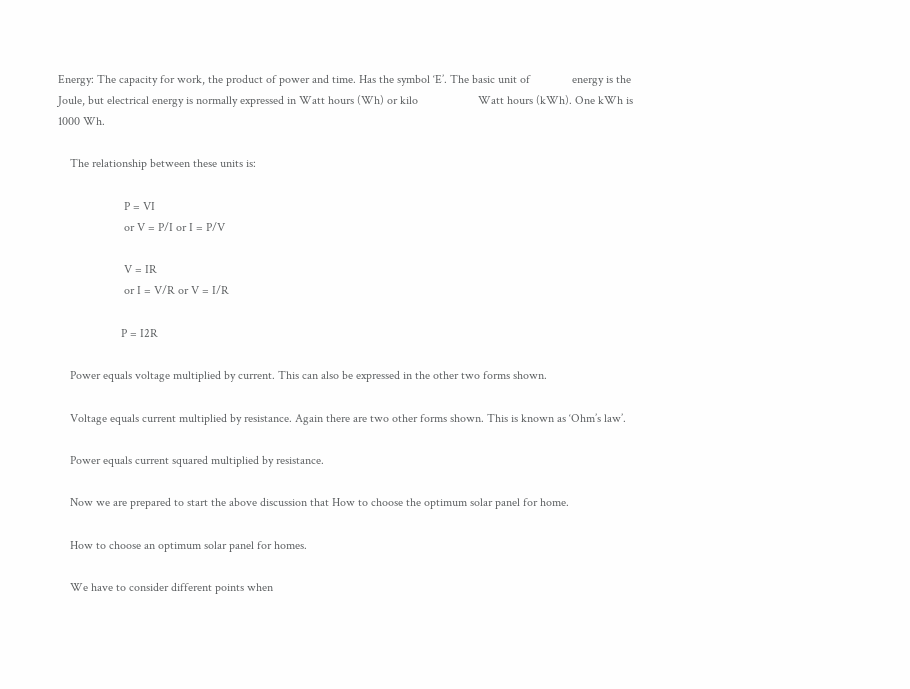Energy: The capacity for work, the product of power and time. Has the symbol ‘E’. The basic unit of              energy is the Joule, but electrical energy is normally expressed in Watt hours (Wh) or kilo                    Watt hours (kWh). One kWh is 1000 Wh.

    The relationship between these units is:

                      P = VI
                      or V = P/I or I = P/V

                      V = IR
                      or I = V/R or V = I/R

                     P = I2R

    Power equals voltage multiplied by current. This can also be expressed in the other two forms shown.

    Voltage equals current multiplied by resistance. Again there are two other forms shown. This is known as ‘Ohm’s law’.

    Power equals current squared multiplied by resistance.

    Now we are prepared to start the above discussion that How to choose the optimum solar panel for home.

    How to choose an optimum solar panel for homes.

    We have to consider different points when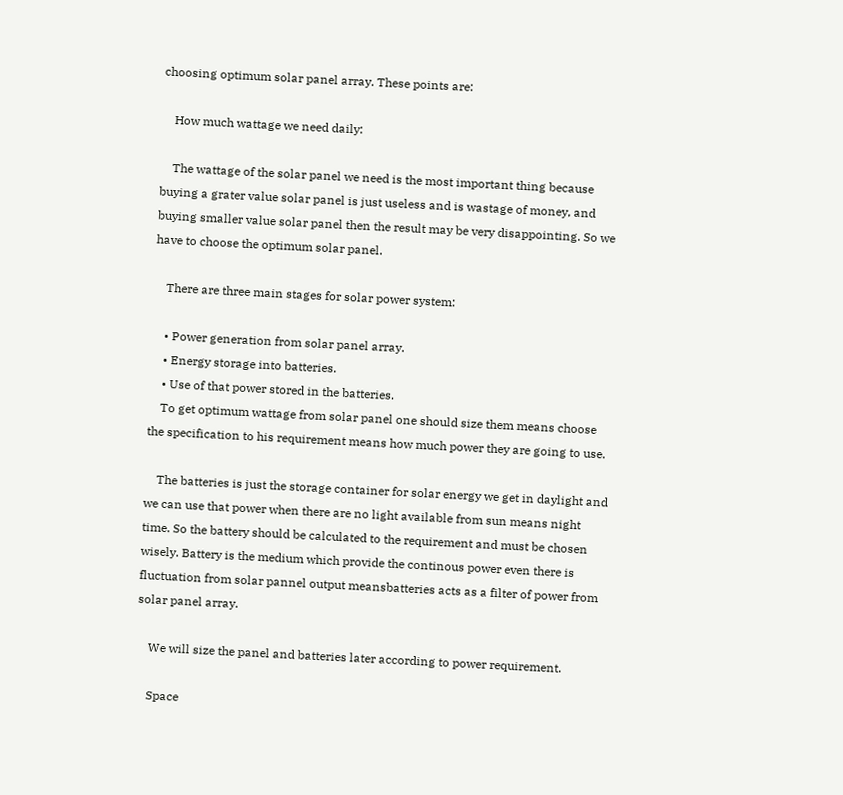choosing optimum solar panel array. These points are:

    How much wattage we need daily:

    The wattage of the solar panel we need is the most important thing because buying a grater value solar panel is just useless and is wastage of money, and buying smaller value solar panel then the result may be very disappointing. So we have to choose the optimum solar panel.

    There are three main stages for solar power system:

    • Power generation from solar panel array.
    • Energy storage into batteries.
    • Use of that power stored in the batteries.
    To get optimum wattage from solar panel one should size them means choose the specification to his requirement means how much power they are going to use.

    The batteries is just the storage container for solar energy we get in daylight and we can use that power when there are no light available from sun means night time. So the battery should be calculated to the requirement and must be chosen wisely. Battery is the medium which provide the continous power even there is fluctuation from solar pannel output meansbatteries acts as a filter of power from solar panel array.

    We will size the panel and batteries later according to power requirement.

    Space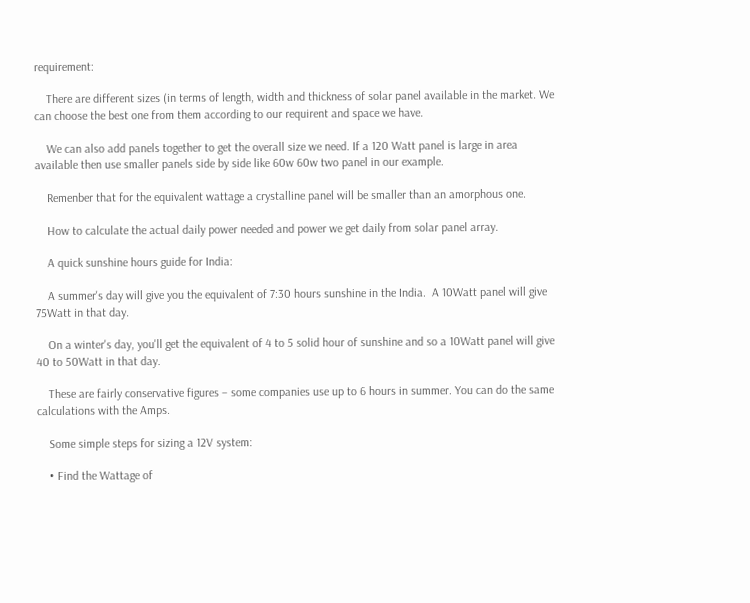requirement:

    There are different sizes (in terms of length, width and thickness of solar panel available in the market. We can choose the best one from them according to our requirent and space we have.

    We can also add panels together to get the overall size we need. If a 120 Watt panel is large in area available then use smaller panels side by side like 60w 60w two panel in our example.

    Remenber that for the equivalent wattage a crystalline panel will be smaller than an amorphous one.

    How to calculate the actual daily power needed and power we get daily from solar panel array.

    A quick sunshine hours guide for India:

    A summer's day will give you the equivalent of 7:30 hours sunshine in the India.  A 10Watt panel will give 75Watt in that day.

    On a winter's day, you'll get the equivalent of 4 to 5 solid hour of sunshine and so a 10Watt panel will give 40 to 50Watt in that day.

    These are fairly conservative figures – some companies use up to 6 hours in summer. You can do the same calculations with the Amps.

    Some simple steps for sizing a 12V system:

    • Find the Wattage of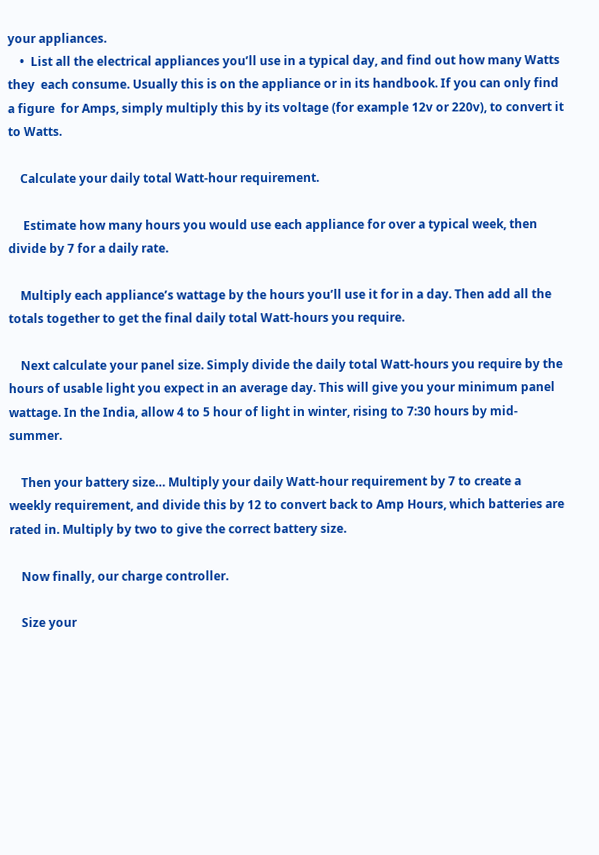your appliances.
    •  List all the electrical appliances you’ll use in a typical day, and find out how many Watts they  each consume. Usually this is on the appliance or in its handbook. If you can only find a figure  for Amps, simply multiply this by its voltage (for example 12v or 220v), to convert it to Watts.

    Calculate your daily total Watt-hour requirement.

     Estimate how many hours you would use each appliance for over a typical week, then divide by 7 for a daily rate.

    Multiply each appliance’s wattage by the hours you’ll use it for in a day. Then add all the totals together to get the final daily total Watt-hours you require.

    Next calculate your panel size. Simply divide the daily total Watt-hours you require by the hours of usable light you expect in an average day. This will give you your minimum panel wattage. In the India, allow 4 to 5 hour of light in winter, rising to 7:30 hours by mid-summer.

    Then your battery size… Multiply your daily Watt-hour requirement by 7 to create a weekly requirement, and divide this by 12 to convert back to Amp Hours, which batteries are rated in. Multiply by two to give the correct battery size.

    Now finally, our charge controller.

    Size your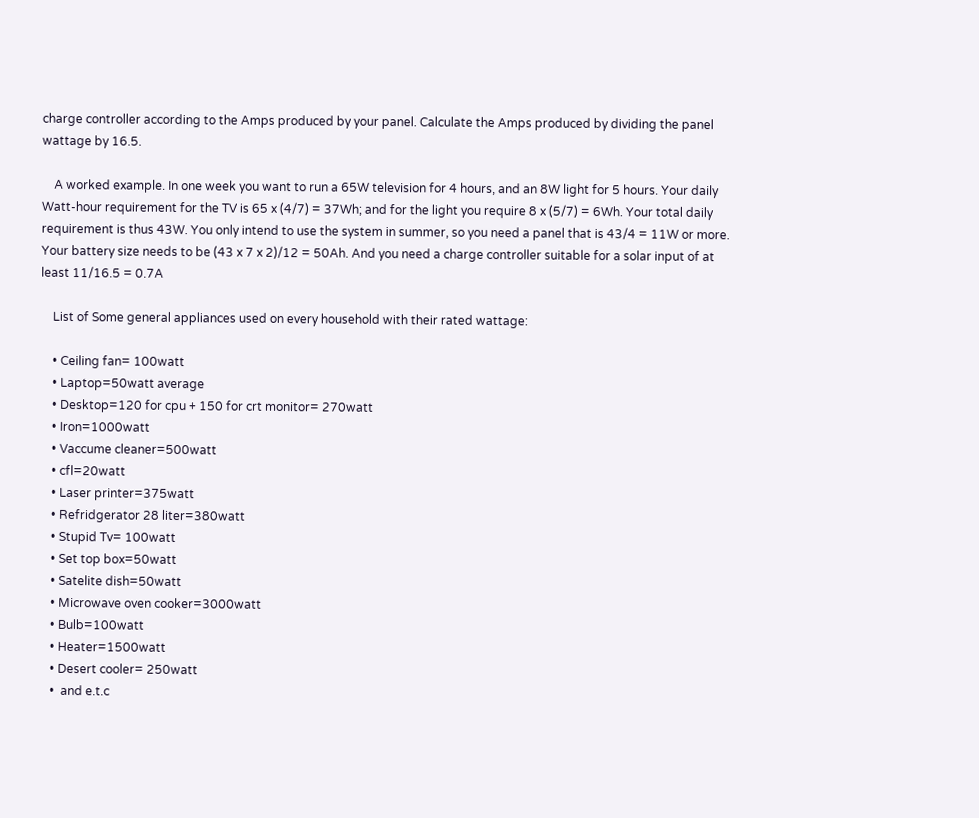charge controller according to the Amps produced by your panel. Calculate the Amps produced by dividing the panel wattage by 16.5.

    A worked example. In one week you want to run a 65W television for 4 hours, and an 8W light for 5 hours. Your daily Watt-hour requirement for the TV is 65 x (4/7) = 37Wh; and for the light you require 8 x (5/7) = 6Wh. Your total daily requirement is thus 43W. You only intend to use the system in summer, so you need a panel that is 43/4 = 11W or more. Your battery size needs to be (43 x 7 x 2)/12 = 50Ah. And you need a charge controller suitable for a solar input of at least 11/16.5 = 0.7A

    List of Some general appliances used on every household with their rated wattage:

    • Ceiling fan= 100watt
    • Laptop=50watt average
    • Desktop=120 for cpu + 150 for crt monitor= 270watt
    • Iron=1000watt
    • Vaccume cleaner=500watt
    • cfl=20watt
    • Laser printer=375watt
    • Refridgerator 28 liter=380watt
    • Stupid Tv= 100watt
    • Set top box=50watt
    • Satelite dish=50watt
    • Microwave oven cooker=3000watt
    • Bulb=100watt
    • Heater=1500watt
    • Desert cooler= 250watt
    •  and e.t.c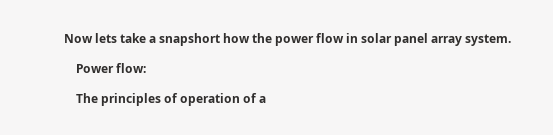Now lets take a snapshort how the power flow in solar panel array system.

    Power flow:

    The principles of operation of a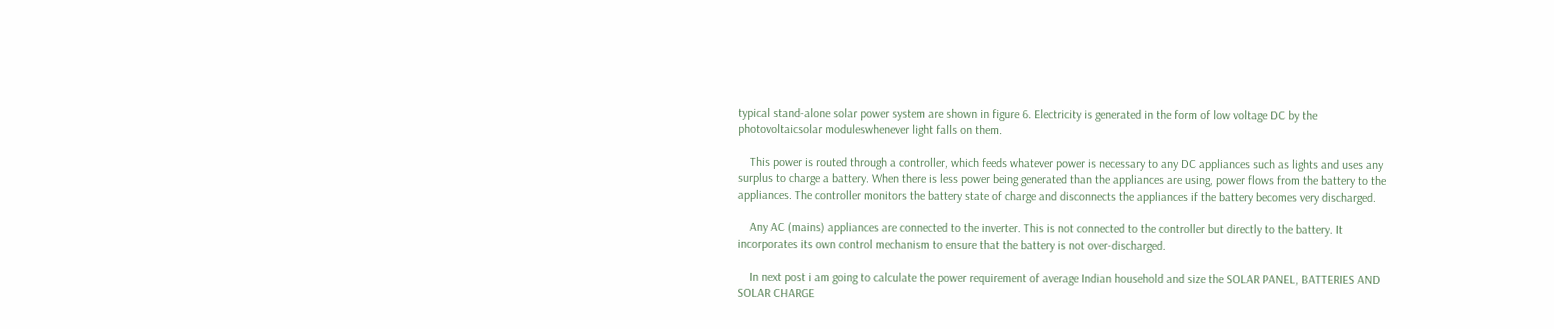typical stand-alone solar power system are shown in figure 6. Electricity is generated in the form of low voltage DC by the photovoltaicsolar moduleswhenever light falls on them.

    This power is routed through a controller, which feeds whatever power is necessary to any DC appliances such as lights and uses any surplus to charge a battery. When there is less power being generated than the appliances are using, power flows from the battery to the appliances. The controller monitors the battery state of charge and disconnects the appliances if the battery becomes very discharged.

    Any AC (mains) appliances are connected to the inverter. This is not connected to the controller but directly to the battery. It incorporates its own control mechanism to ensure that the battery is not over-discharged.

    In next post i am going to calculate the power requirement of average Indian household and size the SOLAR PANEL, BATTERIES AND SOLAR CHARGE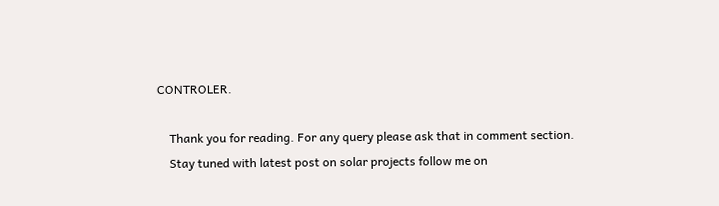CONTROLER.

    Thank you for reading. For any query please ask that in comment section.
    Stay tuned with latest post on solar projects follow me on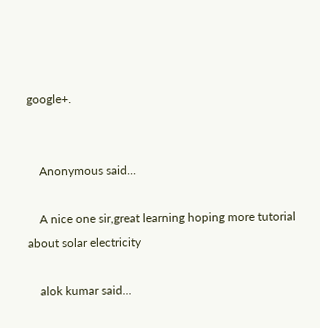google+.


    Anonymous said...

    A nice one sir,great learning hoping more tutorial about solar electricity

    alok kumar said...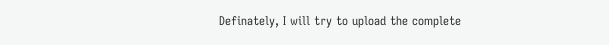Definately, I will try to upload the complete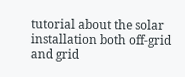tutorial about the solar installation both off-grid and grid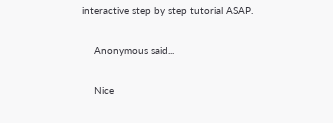interactive step by step tutorial ASAP.

    Anonymous said...

    Nice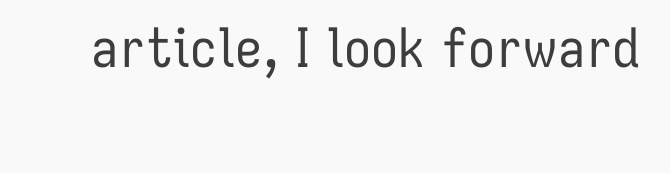article, I look forward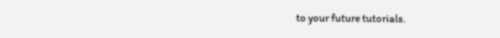to your future tutorials.